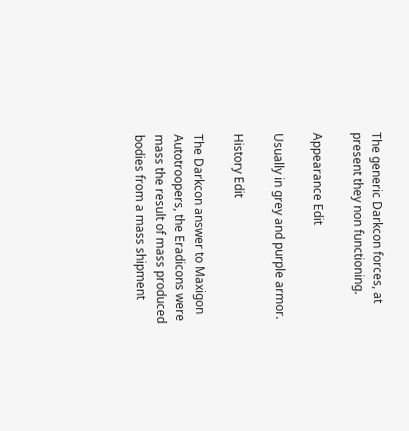The generic Darkcon forces, at present they non functioning.

Appearance Edit

Usually in grey and purple armor.

History Edit

The Darkcon answer to Maxigon Autotroopers, the Eradicons were mass the result of mass produced bodies from a mass shipment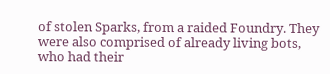of stolen Sparks, from a raided Foundry. They were also comprised of already living bots, who had their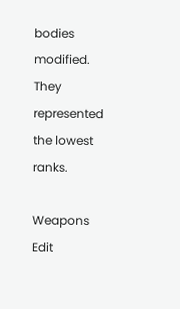bodies modified. They represented the lowest ranks.

Weapons Edit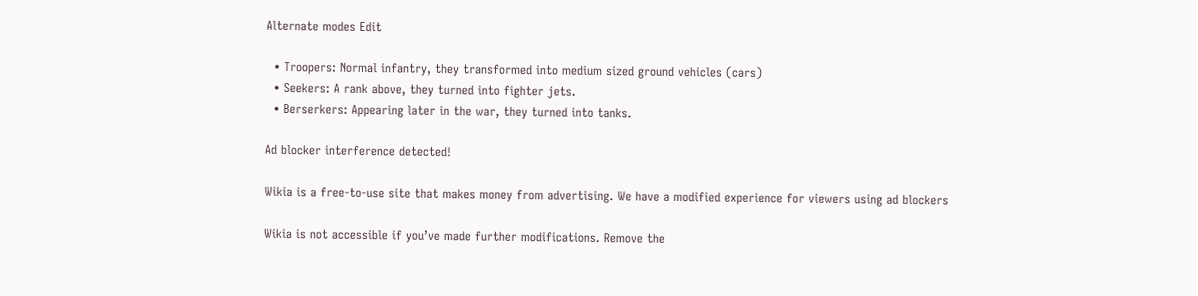Alternate modes Edit

  • Troopers: Normal infantry, they transformed into medium sized ground vehicles (cars)
  • Seekers: A rank above, they turned into fighter jets.
  • Berserkers: Appearing later in the war, they turned into tanks.

Ad blocker interference detected!

Wikia is a free-to-use site that makes money from advertising. We have a modified experience for viewers using ad blockers

Wikia is not accessible if you’ve made further modifications. Remove the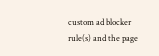custom ad blocker rule(s) and the page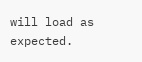will load as expected.